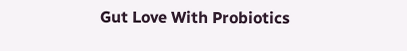Gut Love With Probiotics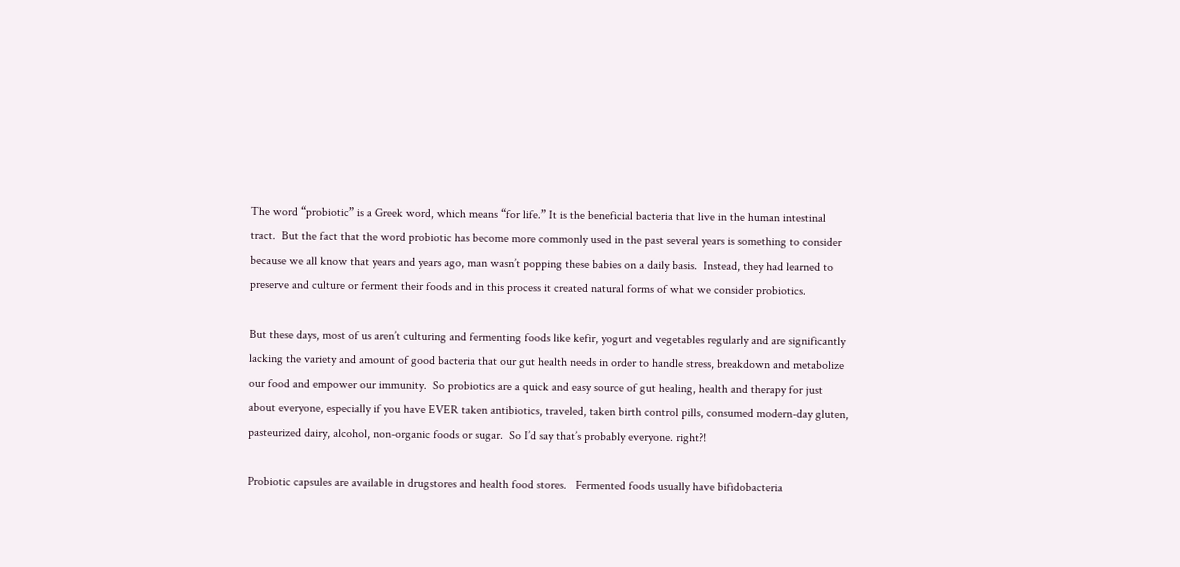The word “probiotic” is a Greek word, which means “for life.” It is the beneficial bacteria that live in the human intestinal tract.  But the fact that the word probiotic has become more commonly used in the past several years is something to consider because we all know that years and years ago, man wasn’t popping these babies on a daily basis.  Instead, they had learned to preserve and culture or ferment their foods and in this process it created natural forms of what we consider probiotics.

But these days, most of us aren’t culturing and fermenting foods like kefir, yogurt and vegetables regularly and are significantly lacking the variety and amount of good bacteria that our gut health needs in order to handle stress, breakdown and metabolize our food and empower our immunity.  So probiotics are a quick and easy source of gut healing, health and therapy for just about everyone, especially if you have EVER taken antibiotics, traveled, taken birth control pills, consumed modern-day gluten, pasteurized dairy, alcohol, non-organic foods or sugar.  So I’d say that’s probably everyone. right?!

Probiotic capsules are available in drugstores and health food stores.   Fermented foods usually have bifidobacteria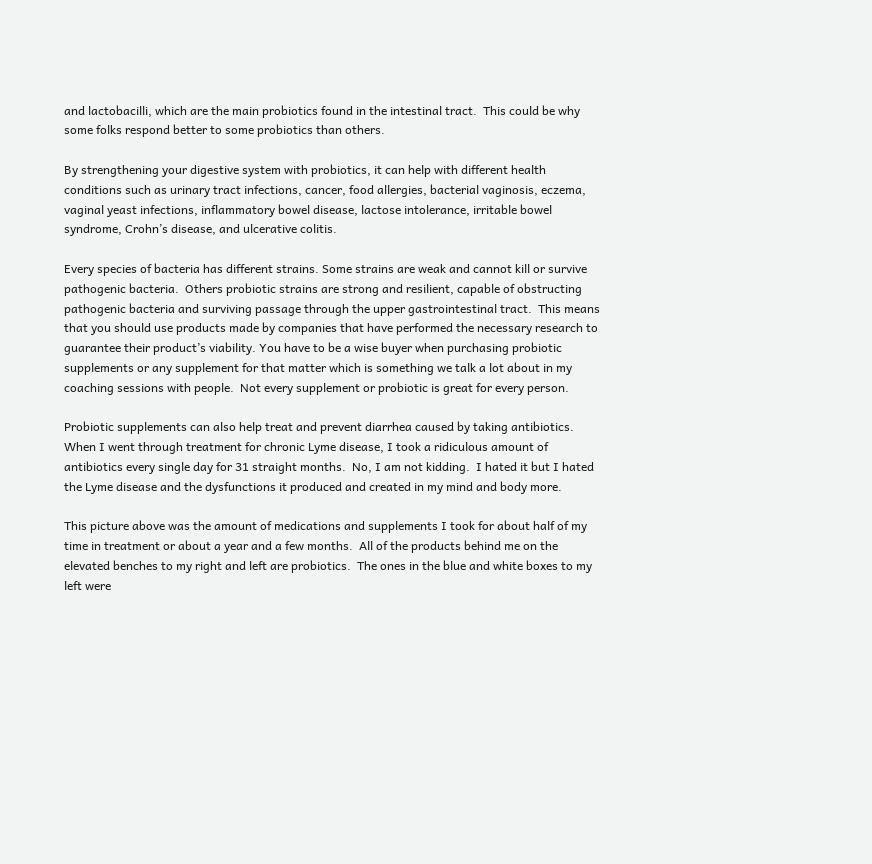and lactobacilli, which are the main probiotics found in the intestinal tract.  This could be why some folks respond better to some probiotics than others.

By strengthening your digestive system with probiotics, it can help with different health conditions such as urinary tract infections, cancer, food allergies, bacterial vaginosis, eczema, vaginal yeast infections, inflammatory bowel disease, lactose intolerance, irritable bowel syndrome, Crohn’s disease, and ulcerative colitis.

Every species of bacteria has different strains. Some strains are weak and cannot kill or survive pathogenic bacteria.  Others probiotic strains are strong and resilient, capable of obstructing pathogenic bacteria and surviving passage through the upper gastrointestinal tract.  This means that you should use products made by companies that have performed the necessary research to guarantee their product’s viability. You have to be a wise buyer when purchasing probiotic supplements or any supplement for that matter which is something we talk a lot about in my coaching sessions with people.  Not every supplement or probiotic is great for every person.

Probiotic supplements can also help treat and prevent diarrhea caused by taking antibiotics.  When I went through treatment for chronic Lyme disease, I took a ridiculous amount of antibiotics every single day for 31 straight months.  No, I am not kidding.  I hated it but I hated the Lyme disease and the dysfunctions it produced and created in my mind and body more.

This picture above was the amount of medications and supplements I took for about half of my time in treatment or about a year and a few months.  All of the products behind me on the elevated benches to my right and left are probiotics.  The ones in the blue and white boxes to my left were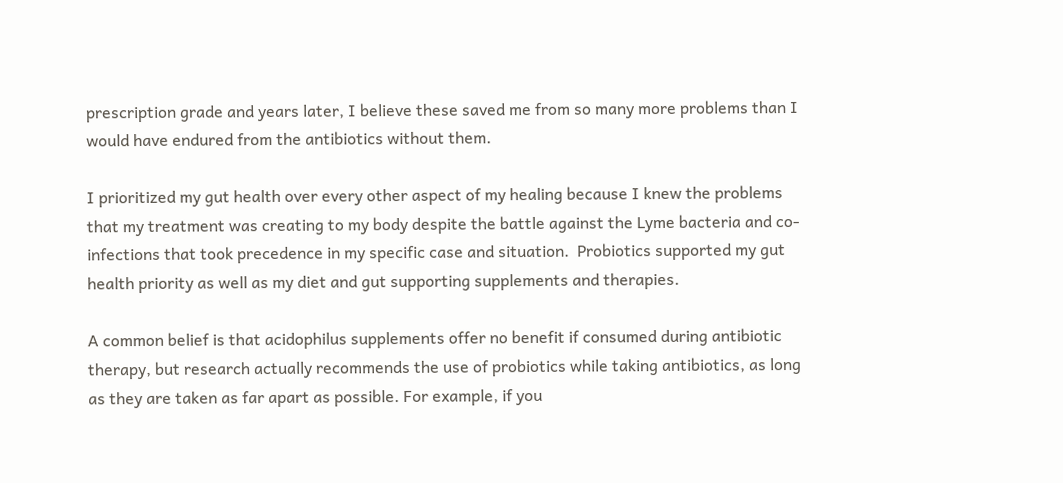prescription grade and years later, I believe these saved me from so many more problems than I would have endured from the antibiotics without them.

I prioritized my gut health over every other aspect of my healing because I knew the problems that my treatment was creating to my body despite the battle against the Lyme bacteria and co-infections that took precedence in my specific case and situation.  Probiotics supported my gut health priority as well as my diet and gut supporting supplements and therapies.

A common belief is that acidophilus supplements offer no benefit if consumed during antibiotic therapy, but research actually recommends the use of probiotics while taking antibiotics, as long as they are taken as far apart as possible. For example, if you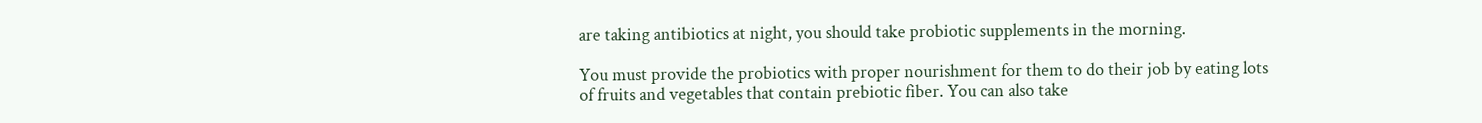are taking antibiotics at night, you should take probiotic supplements in the morning.

You must provide the probiotics with proper nourishment for them to do their job by eating lots of fruits and vegetables that contain prebiotic fiber. You can also take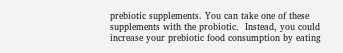prebiotic supplements. You can take one of these supplements with the probiotic.  Instead, you could increase your prebiotic food consumption by eating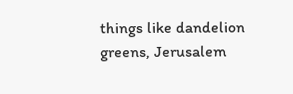things like dandelion greens, Jerusalem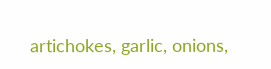artichokes, garlic, onions,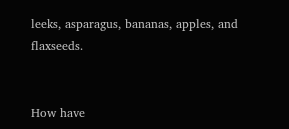leeks, asparagus, bananas, apples, and flaxseeds.


How have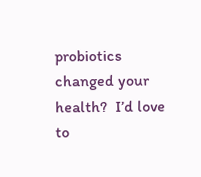probiotics changed your health?  I’d love to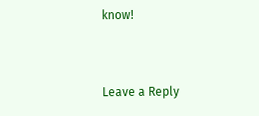know!


Leave a Reply